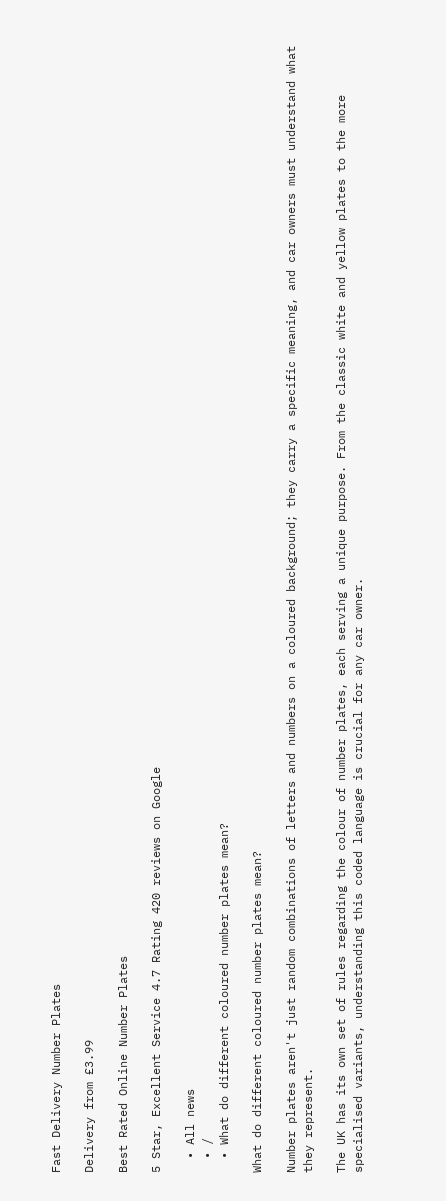Fast Delivery Number Plates

Delivery from £3.99

Best Rated Online Number Plates

5 Star, Excellent Service 4.7 Rating 420 reviews on Google

  • All news
  • /
  • What do different coloured number plates mean?

What do different coloured number plates mean?

Number plates aren't just random combinations of letters and numbers on a coloured background; they carry a specific meaning, and car owners must understand what they represent.

The UK has its own set of rules regarding the colour of number plates, each serving a unique purpose. From the classic white and yellow plates to the more specialised variants, understanding this coded language is crucial for any car owner.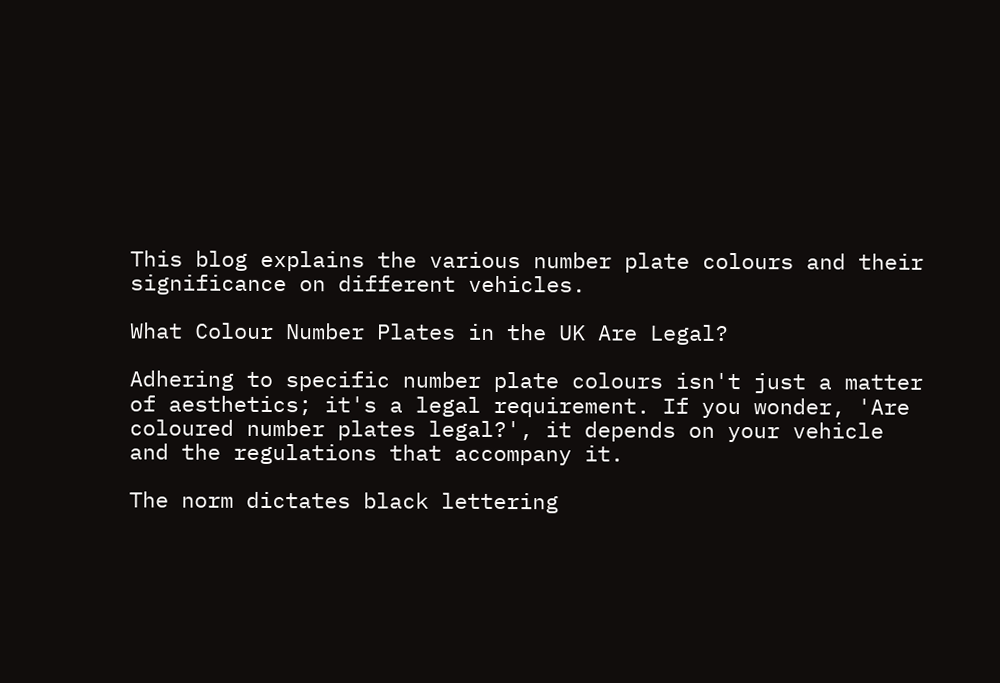This blog explains the various number plate colours and their significance on different vehicles.

What Colour Number Plates in the UK Are Legal?

Adhering to specific number plate colours isn't just a matter of aesthetics; it's a legal requirement. If you wonder, 'Are coloured number plates legal?', it depends on your vehicle and the regulations that accompany it.

The norm dictates black lettering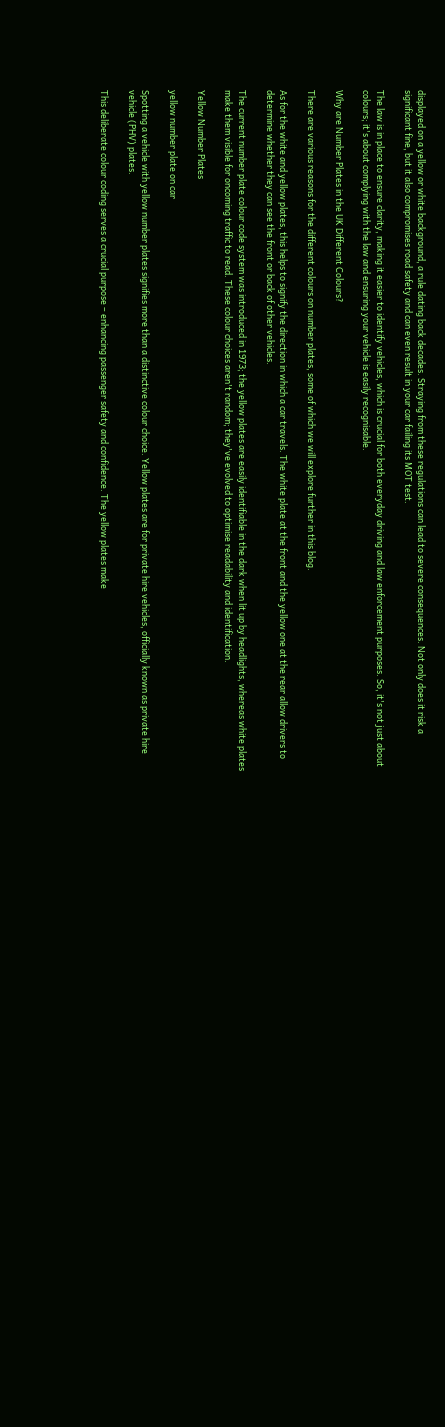displayed on a yellow or white background, a rule dating back decades. Straying from these regulations can lead to severe consequences. Not only does it risk a significant fine, but it also compromises road safety and can even result in your car failing its MOT test.

The law is in place to ensure clarity, making it easier to identify vehicles, which is crucial for both everyday driving and law enforcement purposes. So, it's not just about colours; it's about complying with the law and ensuring your vehicle is easily recognisable.

Why are Number Plates in the UK Different Colours?

There are various reasons for the different colours on number plates, some of which we will explore further in this blog.

As for the white and yellow plates, this helps to signify the direction in which a car travels. The white plate at the front and the yellow one at the rear allow drivers to determine whether they can see the front or back of other vehicles.

The current number plate colour code system was introduced in 1973; the yellow plates are easily identifiable in the dark when lit up by headlights, whereas white plates make them visible for oncoming traffic to read. These colour choices aren't random; they've evolved to optimise readability and identification.

Yellow Number Plates

yellow number plate on car

Spotting a vehicle with yellow number plates signifies more than a distinctive colour choice. Yellow plates are for private hire vehicles, officially known as private hire vehicle (PHV) plates.

This deliberate colour coding serves a crucial purpose – enhancing passenger safety and confidence. The yellow plates make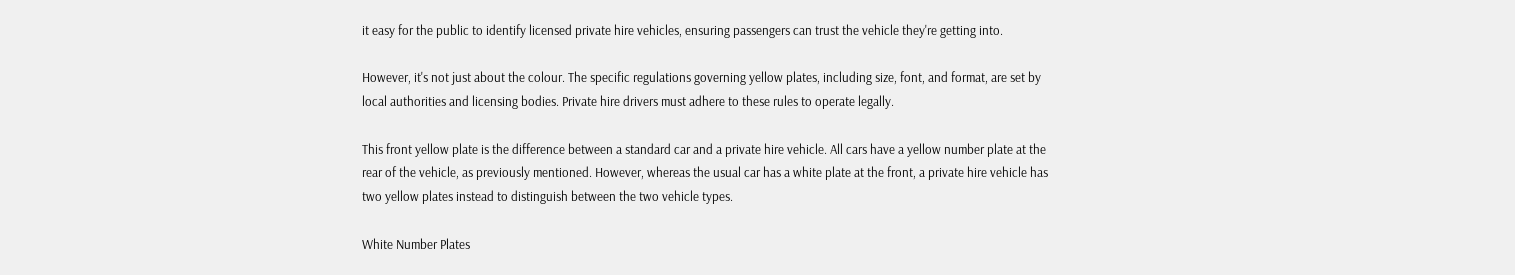it easy for the public to identify licensed private hire vehicles, ensuring passengers can trust the vehicle they're getting into.

However, it's not just about the colour. The specific regulations governing yellow plates, including size, font, and format, are set by local authorities and licensing bodies. Private hire drivers must adhere to these rules to operate legally.

This front yellow plate is the difference between a standard car and a private hire vehicle. All cars have a yellow number plate at the rear of the vehicle, as previously mentioned. However, whereas the usual car has a white plate at the front, a private hire vehicle has two yellow plates instead to distinguish between the two vehicle types.

White Number Plates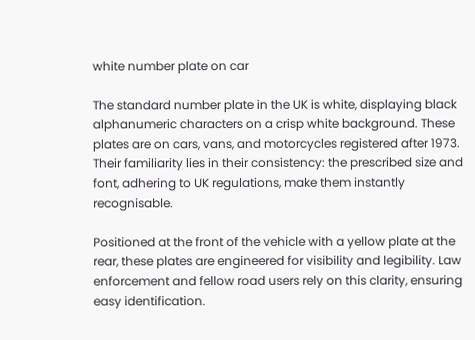white number plate on car

The standard number plate in the UK is white, displaying black alphanumeric characters on a crisp white background. These plates are on cars, vans, and motorcycles registered after 1973. Their familiarity lies in their consistency: the prescribed size and font, adhering to UK regulations, make them instantly recognisable.

Positioned at the front of the vehicle with a yellow plate at the rear, these plates are engineered for visibility and legibility. Law enforcement and fellow road users rely on this clarity, ensuring easy identification.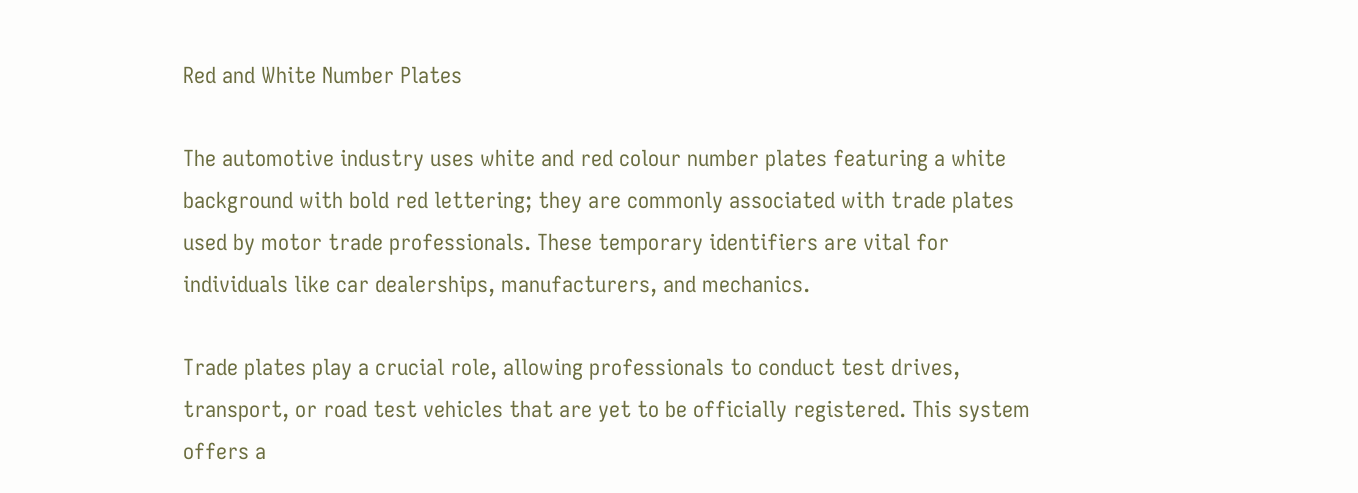Red and White Number Plates

The automotive industry uses white and red colour number plates featuring a white background with bold red lettering; they are commonly associated with trade plates used by motor trade professionals. These temporary identifiers are vital for individuals like car dealerships, manufacturers, and mechanics.

Trade plates play a crucial role, allowing professionals to conduct test drives, transport, or road test vehicles that are yet to be officially registered. This system offers a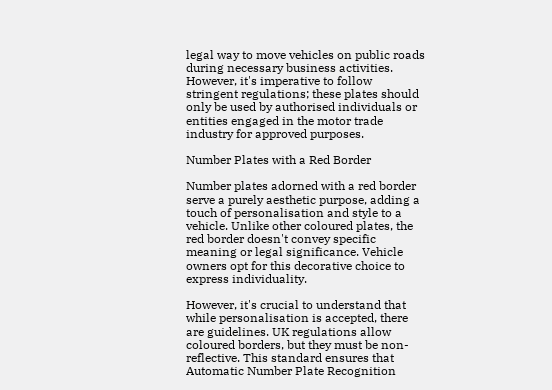legal way to move vehicles on public roads during necessary business activities. However, it's imperative to follow stringent regulations; these plates should only be used by authorised individuals or entities engaged in the motor trade industry for approved purposes.

Number Plates with a Red Border

Number plates adorned with a red border serve a purely aesthetic purpose, adding a touch of personalisation and style to a vehicle. Unlike other coloured plates, the red border doesn't convey specific meaning or legal significance. Vehicle owners opt for this decorative choice to express individuality.

However, it's crucial to understand that while personalisation is accepted, there are guidelines. UK regulations allow coloured borders, but they must be non-reflective. This standard ensures that Automatic Number Plate Recognition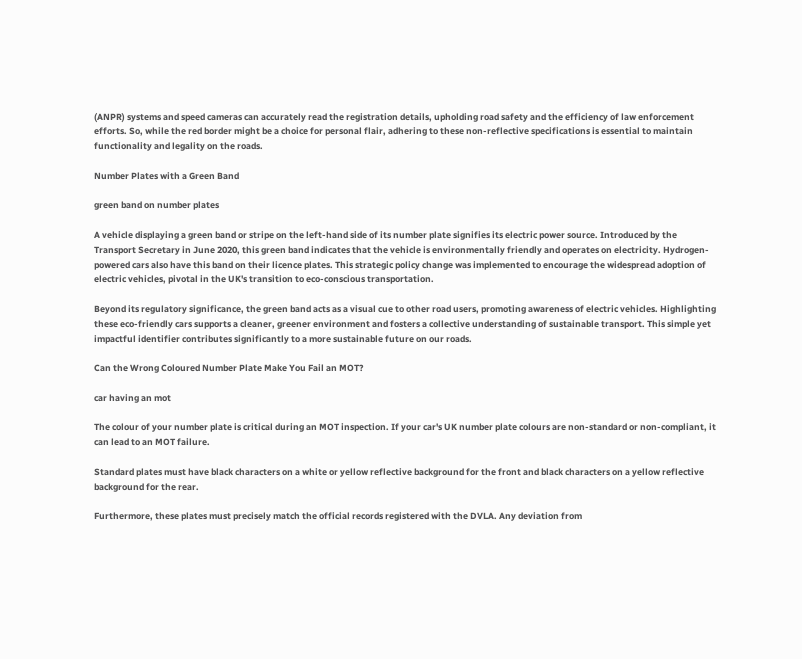(ANPR) systems and speed cameras can accurately read the registration details, upholding road safety and the efficiency of law enforcement efforts. So, while the red border might be a choice for personal flair, adhering to these non-reflective specifications is essential to maintain functionality and legality on the roads.

Number Plates with a Green Band

green band on number plates

A vehicle displaying a green band or stripe on the left-hand side of its number plate signifies its electric power source. Introduced by the Transport Secretary in June 2020, this green band indicates that the vehicle is environmentally friendly and operates on electricity. Hydrogen-powered cars also have this band on their licence plates. This strategic policy change was implemented to encourage the widespread adoption of electric vehicles, pivotal in the UK's transition to eco-conscious transportation.

Beyond its regulatory significance, the green band acts as a visual cue to other road users, promoting awareness of electric vehicles. Highlighting these eco-friendly cars supports a cleaner, greener environment and fosters a collective understanding of sustainable transport. This simple yet impactful identifier contributes significantly to a more sustainable future on our roads.

Can the Wrong Coloured Number Plate Make You Fail an MOT?

car having an mot

The colour of your number plate is critical during an MOT inspection. If your car's UK number plate colours are non-standard or non-compliant, it can lead to an MOT failure.

Standard plates must have black characters on a white or yellow reflective background for the front and black characters on a yellow reflective background for the rear.

Furthermore, these plates must precisely match the official records registered with the DVLA. Any deviation from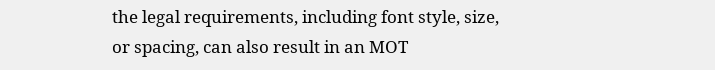the legal requirements, including font style, size, or spacing, can also result in an MOT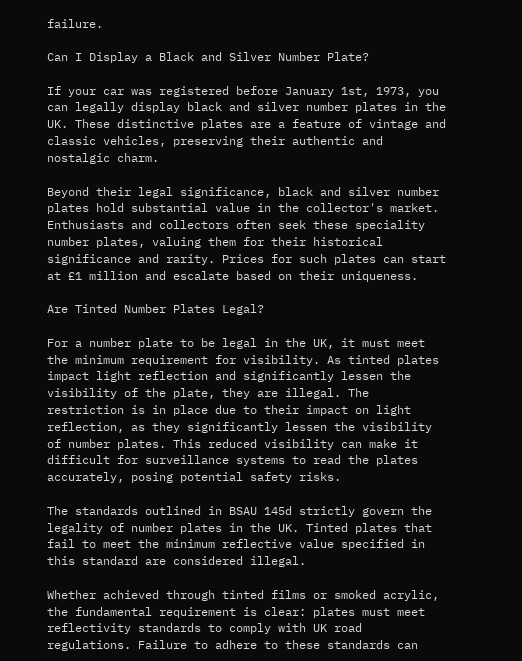failure.

Can I Display a Black and Silver Number Plate?

If your car was registered before January 1st, 1973, you can legally display black and silver number plates in the UK. These distinctive plates are a feature of vintage and classic vehicles, preserving their authentic and nostalgic charm.

Beyond their legal significance, black and silver number plates hold substantial value in the collector's market. Enthusiasts and collectors often seek these speciality number plates, valuing them for their historical significance and rarity. Prices for such plates can start at £1 million and escalate based on their uniqueness.

Are Tinted Number Plates Legal?

For a number plate to be legal in the UK, it must meet the minimum requirement for visibility. As tinted plates impact light reflection and significantly lessen the visibility of the plate, they are illegal. The restriction is in place due to their impact on light reflection, as they significantly lessen the visibility of number plates. This reduced visibility can make it difficult for surveillance systems to read the plates accurately, posing potential safety risks.

The standards outlined in BSAU 145d strictly govern the legality of number plates in the UK. Tinted plates that fail to meet the minimum reflective value specified in this standard are considered illegal.

Whether achieved through tinted films or smoked acrylic, the fundamental requirement is clear: plates must meet reflectivity standards to comply with UK road regulations. Failure to adhere to these standards can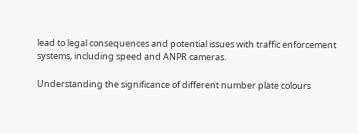lead to legal consequences and potential issues with traffic enforcement systems, including speed and ANPR cameras.

Understanding the significance of different number plate colours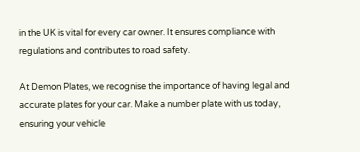in the UK is vital for every car owner. It ensures compliance with regulations and contributes to road safety.

At Demon Plates, we recognise the importance of having legal and accurate plates for your car. Make a number plate with us today, ensuring your vehicle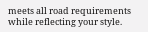meets all road requirements while reflecting your style.